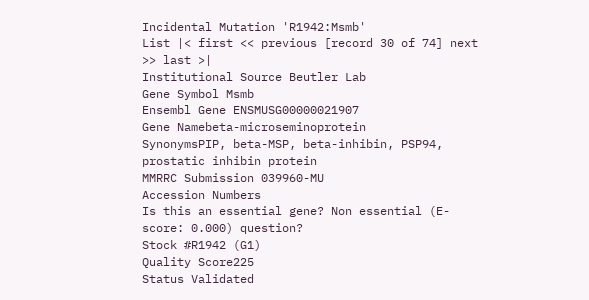Incidental Mutation 'R1942:Msmb'
List |< first << previous [record 30 of 74] next >> last >|
Institutional Source Beutler Lab
Gene Symbol Msmb
Ensembl Gene ENSMUSG00000021907
Gene Namebeta-microseminoprotein
SynonymsPIP, beta-MSP, beta-inhibin, PSP94, prostatic inhibin protein
MMRRC Submission 039960-MU
Accession Numbers
Is this an essential gene? Non essential (E-score: 0.000) question?
Stock #R1942 (G1)
Quality Score225
Status Validated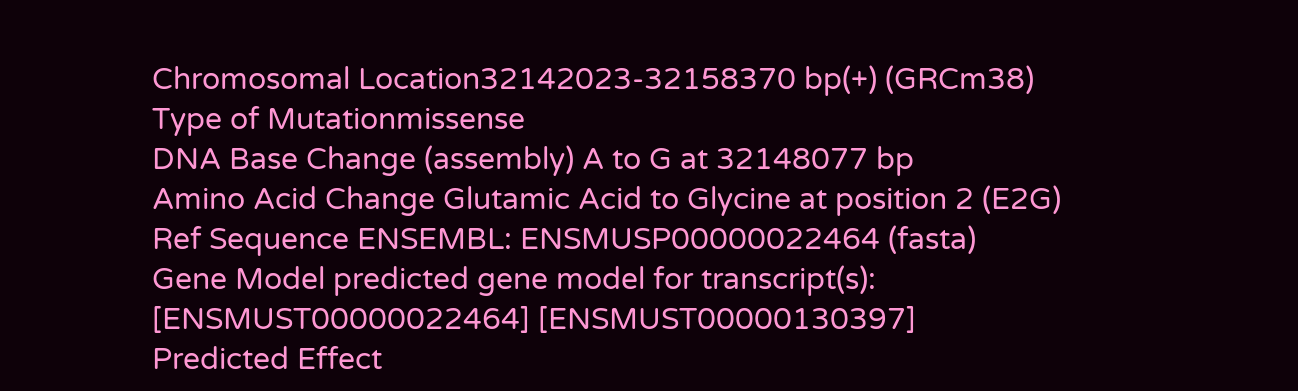Chromosomal Location32142023-32158370 bp(+) (GRCm38)
Type of Mutationmissense
DNA Base Change (assembly) A to G at 32148077 bp
Amino Acid Change Glutamic Acid to Glycine at position 2 (E2G)
Ref Sequence ENSEMBL: ENSMUSP00000022464 (fasta)
Gene Model predicted gene model for transcript(s): [ENSMUST00000022464] [ENSMUST00000130397]
Predicted Effect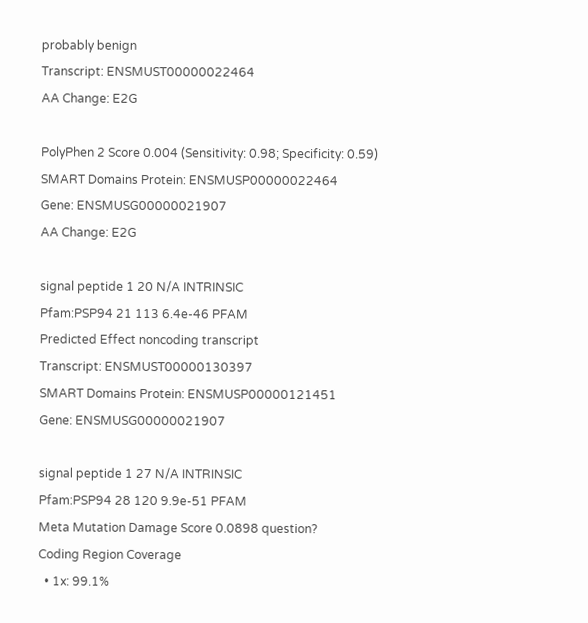probably benign
Transcript: ENSMUST00000022464
AA Change: E2G

PolyPhen 2 Score 0.004 (Sensitivity: 0.98; Specificity: 0.59)
SMART Domains Protein: ENSMUSP00000022464
Gene: ENSMUSG00000021907
AA Change: E2G

signal peptide 1 20 N/A INTRINSIC
Pfam:PSP94 21 113 6.4e-46 PFAM
Predicted Effect noncoding transcript
Transcript: ENSMUST00000130397
SMART Domains Protein: ENSMUSP00000121451
Gene: ENSMUSG00000021907

signal peptide 1 27 N/A INTRINSIC
Pfam:PSP94 28 120 9.9e-51 PFAM
Meta Mutation Damage Score 0.0898 question?
Coding Region Coverage
  • 1x: 99.1%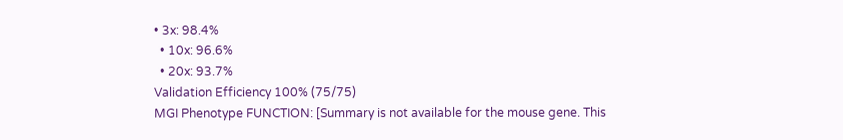• 3x: 98.4%
  • 10x: 96.6%
  • 20x: 93.7%
Validation Efficiency 100% (75/75)
MGI Phenotype FUNCTION: [Summary is not available for the mouse gene. This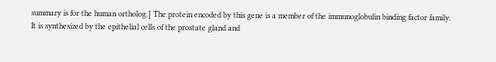summary is for the human ortholog.] The protein encoded by this gene is a member of the immunoglobulin binding factor family. It is synthesized by the epithelial cells of the prostate gland and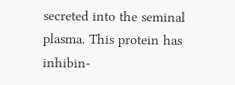secreted into the seminal plasma. This protein has inhibin-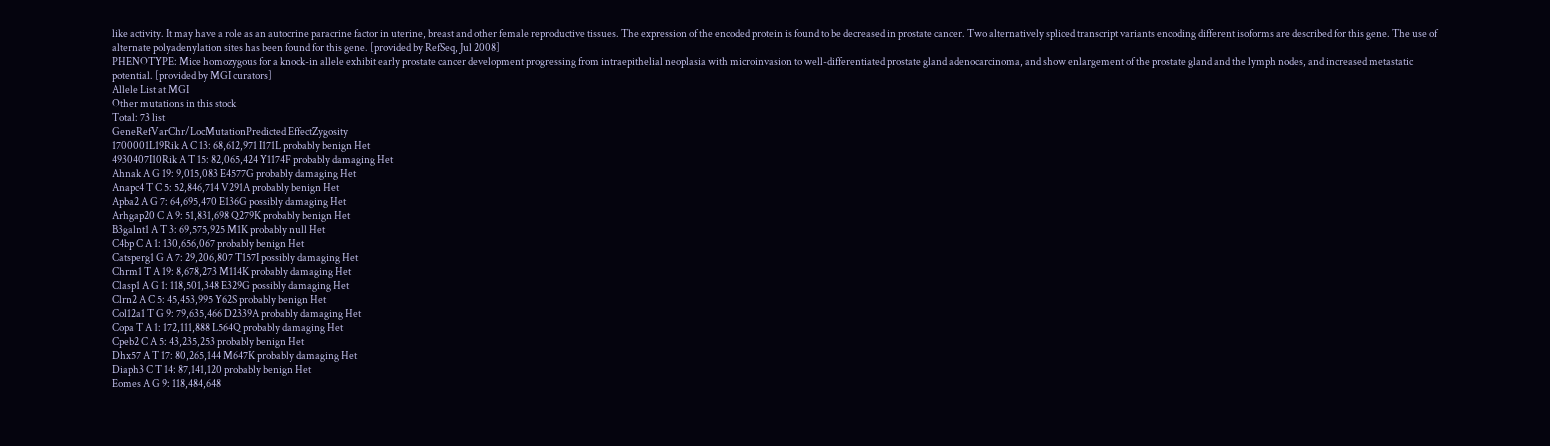like activity. It may have a role as an autocrine paracrine factor in uterine, breast and other female reproductive tissues. The expression of the encoded protein is found to be decreased in prostate cancer. Two alternatively spliced transcript variants encoding different isoforms are described for this gene. The use of alternate polyadenylation sites has been found for this gene. [provided by RefSeq, Jul 2008]
PHENOTYPE: Mice homozygous for a knock-in allele exhibit early prostate cancer development progressing from intraepithelial neoplasia with microinvasion to well-differentiated prostate gland adenocarcinoma, and show enlargement of the prostate gland and the lymph nodes, and increased metastatic potential. [provided by MGI curators]
Allele List at MGI
Other mutations in this stock
Total: 73 list
GeneRefVarChr/LocMutationPredicted EffectZygosity
1700001L19Rik A C 13: 68,612,971 I171L probably benign Het
4930407I10Rik A T 15: 82,065,424 Y1174F probably damaging Het
Ahnak A G 19: 9,015,083 E4577G probably damaging Het
Anapc4 T C 5: 52,846,714 V291A probably benign Het
Apba2 A G 7: 64,695,470 E136G possibly damaging Het
Arhgap20 C A 9: 51,831,698 Q279K probably benign Het
B3galnt1 A T 3: 69,575,925 M1K probably null Het
C4bp C A 1: 130,656,067 probably benign Het
Catsperg1 G A 7: 29,206,807 T157I possibly damaging Het
Chrm1 T A 19: 8,678,273 M114K probably damaging Het
Clasp1 A G 1: 118,501,348 E329G possibly damaging Het
Clrn2 A C 5: 45,453,995 Y62S probably benign Het
Col12a1 T G 9: 79,635,466 D2339A probably damaging Het
Copa T A 1: 172,111,888 L564Q probably damaging Het
Cpeb2 C A 5: 43,235,253 probably benign Het
Dhx57 A T 17: 80,265,144 M647K probably damaging Het
Diaph3 C T 14: 87,141,120 probably benign Het
Eomes A G 9: 118,484,648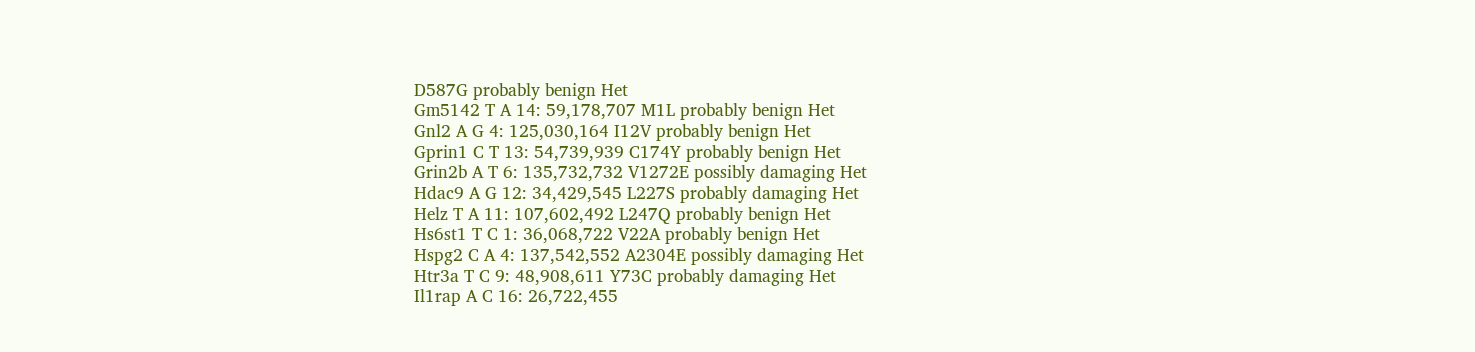D587G probably benign Het
Gm5142 T A 14: 59,178,707 M1L probably benign Het
Gnl2 A G 4: 125,030,164 I12V probably benign Het
Gprin1 C T 13: 54,739,939 C174Y probably benign Het
Grin2b A T 6: 135,732,732 V1272E possibly damaging Het
Hdac9 A G 12: 34,429,545 L227S probably damaging Het
Helz T A 11: 107,602,492 L247Q probably benign Het
Hs6st1 T C 1: 36,068,722 V22A probably benign Het
Hspg2 C A 4: 137,542,552 A2304E possibly damaging Het
Htr3a T C 9: 48,908,611 Y73C probably damaging Het
Il1rap A C 16: 26,722,455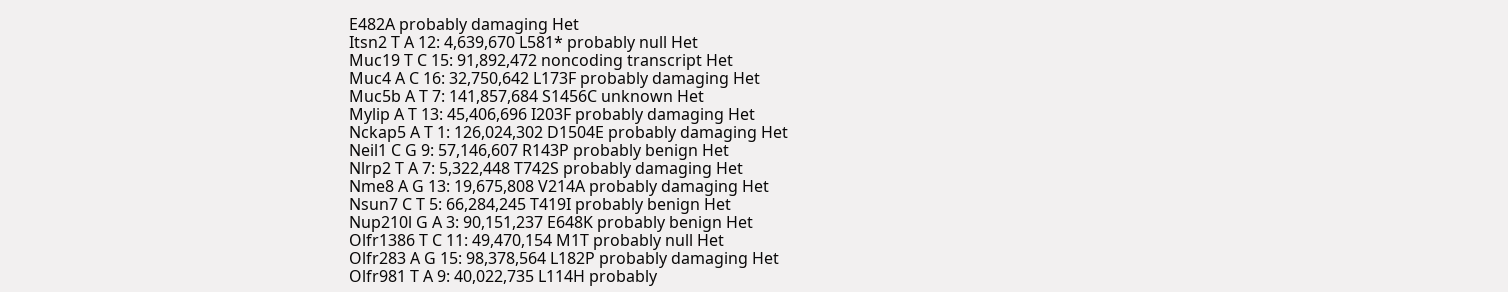E482A probably damaging Het
Itsn2 T A 12: 4,639,670 L581* probably null Het
Muc19 T C 15: 91,892,472 noncoding transcript Het
Muc4 A C 16: 32,750,642 L173F probably damaging Het
Muc5b A T 7: 141,857,684 S1456C unknown Het
Mylip A T 13: 45,406,696 I203F probably damaging Het
Nckap5 A T 1: 126,024,302 D1504E probably damaging Het
Neil1 C G 9: 57,146,607 R143P probably benign Het
Nlrp2 T A 7: 5,322,448 T742S probably damaging Het
Nme8 A G 13: 19,675,808 V214A probably damaging Het
Nsun7 C T 5: 66,284,245 T419I probably benign Het
Nup210l G A 3: 90,151,237 E648K probably benign Het
Olfr1386 T C 11: 49,470,154 M1T probably null Het
Olfr283 A G 15: 98,378,564 L182P probably damaging Het
Olfr981 T A 9: 40,022,735 L114H probably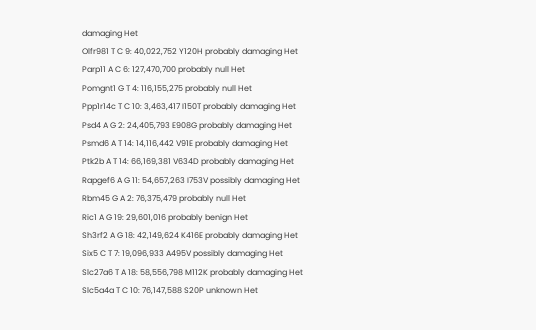damaging Het
Olfr981 T C 9: 40,022,752 Y120H probably damaging Het
Parp11 A C 6: 127,470,700 probably null Het
Pomgnt1 G T 4: 116,155,275 probably null Het
Ppp1r14c T C 10: 3,463,417 I150T probably damaging Het
Psd4 A G 2: 24,405,793 E908G probably damaging Het
Psmd6 A T 14: 14,116,442 V91E probably damaging Het
Ptk2b A T 14: 66,169,381 V634D probably damaging Het
Rapgef6 A G 11: 54,657,263 I753V possibly damaging Het
Rbm45 G A 2: 76,375,479 probably null Het
Ric1 A G 19: 29,601,016 probably benign Het
Sh3rf2 A G 18: 42,149,624 K416E probably damaging Het
Six5 C T 7: 19,096,933 A495V possibly damaging Het
Slc27a6 T A 18: 58,556,798 M112K probably damaging Het
Slc5a4a T C 10: 76,147,588 S20P unknown Het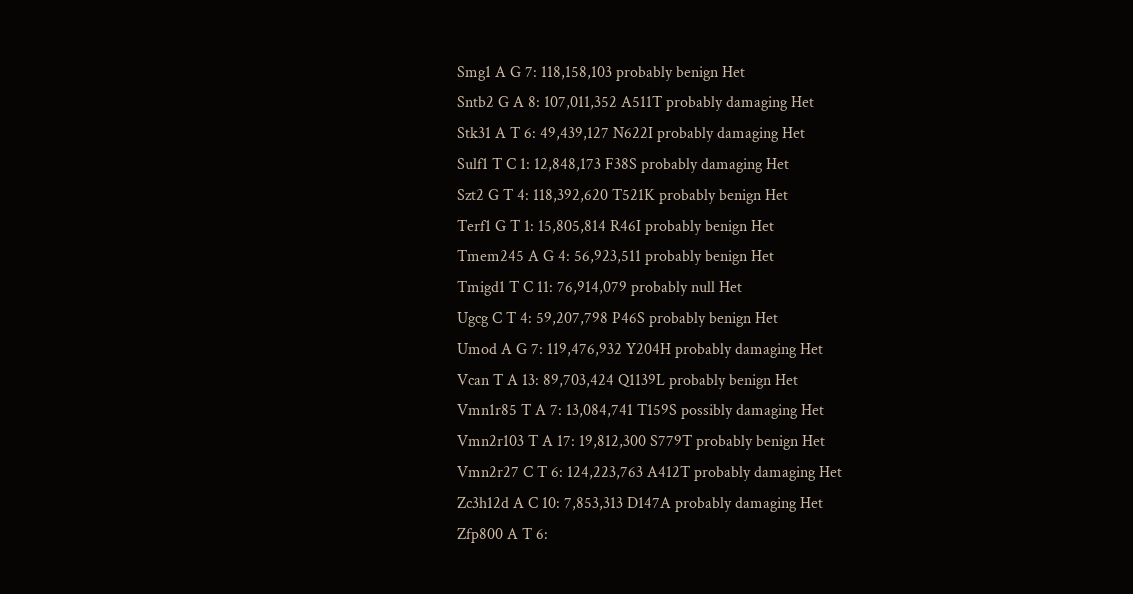Smg1 A G 7: 118,158,103 probably benign Het
Sntb2 G A 8: 107,011,352 A511T probably damaging Het
Stk31 A T 6: 49,439,127 N622I probably damaging Het
Sulf1 T C 1: 12,848,173 F38S probably damaging Het
Szt2 G T 4: 118,392,620 T521K probably benign Het
Terf1 G T 1: 15,805,814 R46I probably benign Het
Tmem245 A G 4: 56,923,511 probably benign Het
Tmigd1 T C 11: 76,914,079 probably null Het
Ugcg C T 4: 59,207,798 P46S probably benign Het
Umod A G 7: 119,476,932 Y204H probably damaging Het
Vcan T A 13: 89,703,424 Q1139L probably benign Het
Vmn1r85 T A 7: 13,084,741 T159S possibly damaging Het
Vmn2r103 T A 17: 19,812,300 S779T probably benign Het
Vmn2r27 C T 6: 124,223,763 A412T probably damaging Het
Zc3h12d A C 10: 7,853,313 D147A probably damaging Het
Zfp800 A T 6: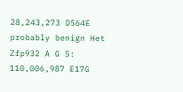28,243,273 D564E probably benign Het
Zfp932 A G 5: 110,006,987 E17G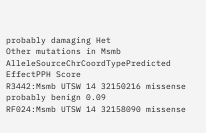probably damaging Het
Other mutations in Msmb
AlleleSourceChrCoordTypePredicted EffectPPH Score
R3442:Msmb UTSW 14 32150216 missense probably benign 0.09
RF024:Msmb UTSW 14 32158090 missense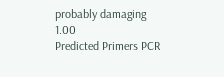probably damaging 1.00
Predicted Primers PCR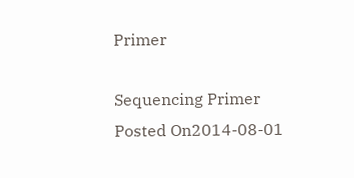Primer

Sequencing Primer
Posted On2014-08-01